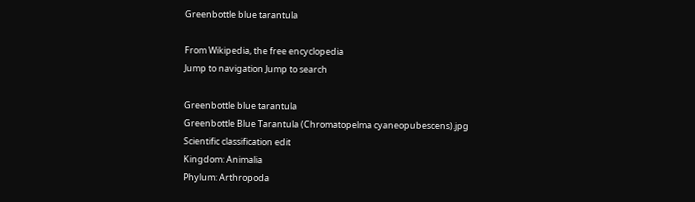Greenbottle blue tarantula

From Wikipedia, the free encyclopedia
Jump to navigation Jump to search

Greenbottle blue tarantula
Greenbottle Blue Tarantula (Chromatopelma cyaneopubescens).jpg
Scientific classification edit
Kingdom: Animalia
Phylum: Arthropoda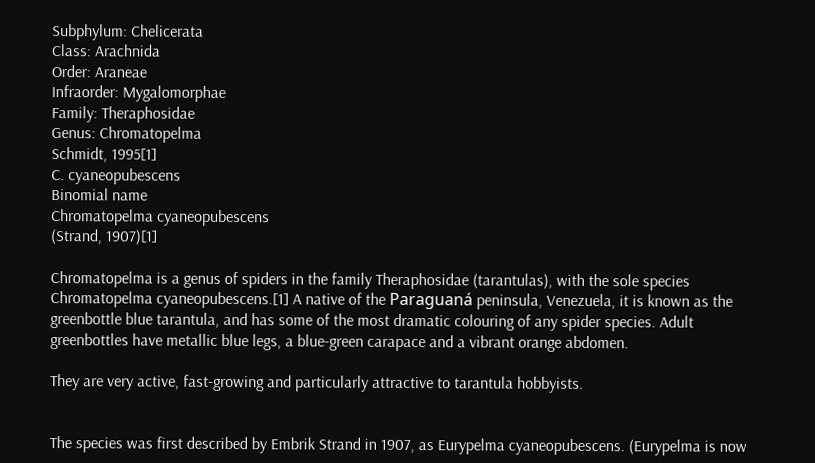Subphylum: Chelicerata
Class: Arachnida
Order: Araneae
Infraorder: Mygalomorphae
Family: Theraphosidae
Genus: Chromatopelma
Schmidt, 1995[1]
C. cyaneopubescens
Binomial name
Chromatopelma cyaneopubescens
(Strand, 1907)[1]

Chromatopelma is a genus of spiders in the family Theraphosidae (tarantulas), with the sole species Chromatopelma cyaneopubescens.[1] A native of the Paraguaná peninsula, Venezuela, it is known as the greenbottle blue tarantula, and has some of the most dramatic colouring of any spider species. Adult greenbottles have metallic blue legs, a blue-green carapace and a vibrant orange abdomen.

They are very active, fast-growing and particularly attractive to tarantula hobbyists.


The species was first described by Embrik Strand in 1907, as Eurypelma cyaneopubescens. (Eurypelma is now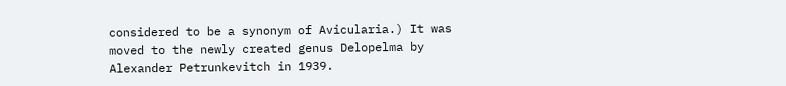considered to be a synonym of Avicularia.) It was moved to the newly created genus Delopelma by Alexander Petrunkevitch in 1939.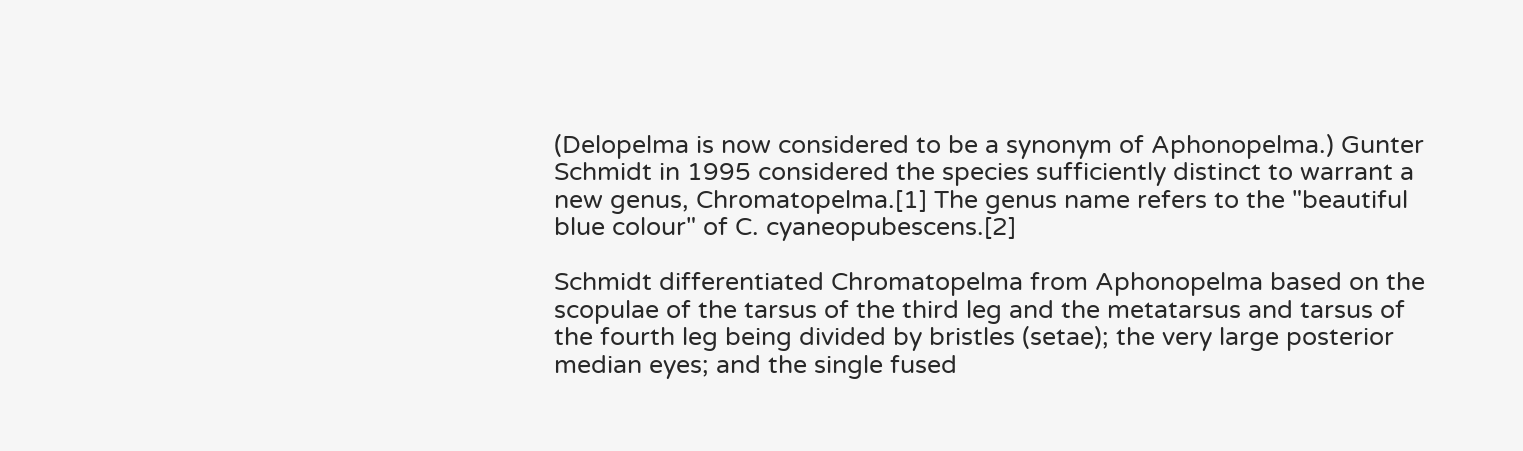(Delopelma is now considered to be a synonym of Aphonopelma.) Gunter Schmidt in 1995 considered the species sufficiently distinct to warrant a new genus, Chromatopelma.[1] The genus name refers to the "beautiful blue colour" of C. cyaneopubescens.[2]

Schmidt differentiated Chromatopelma from Aphonopelma based on the scopulae of the tarsus of the third leg and the metatarsus and tarsus of the fourth leg being divided by bristles (setae); the very large posterior median eyes; and the single fused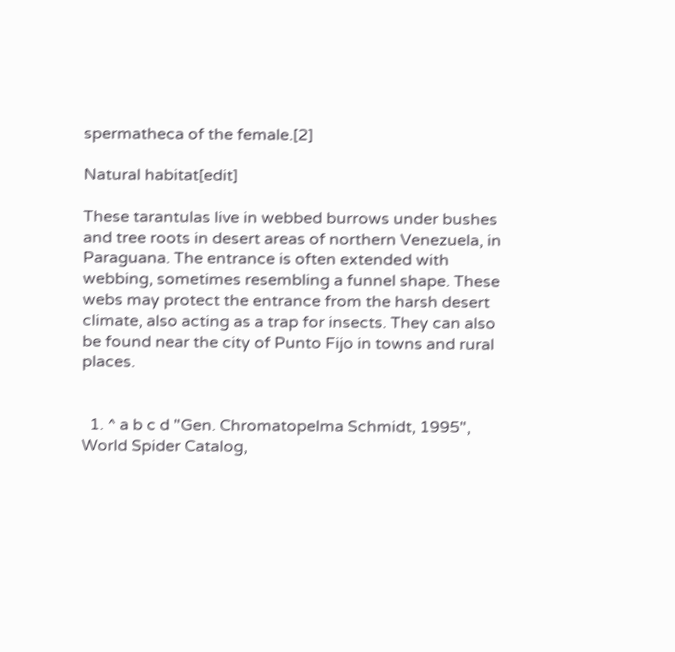spermatheca of the female.[2]

Natural habitat[edit]

These tarantulas live in webbed burrows under bushes and tree roots in desert areas of northern Venezuela, in Paraguana. The entrance is often extended with webbing, sometimes resembling a funnel shape. These webs may protect the entrance from the harsh desert climate, also acting as a trap for insects. They can also be found near the city of Punto Fijo in towns and rural places.


  1. ^ a b c d "Gen. Chromatopelma Schmidt, 1995", World Spider Catalog,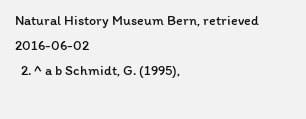Natural History Museum Bern, retrieved 2016-06-02
  2. ^ a b Schmidt, G. (1995),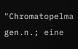"Chromatopelma gen.n.; eine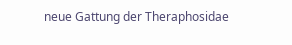neue Gattung der Theraphosidae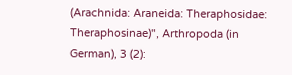(Arachnida: Araneida: Theraphosidae: Theraphosinae)", Arthropoda (in German), 3 (2):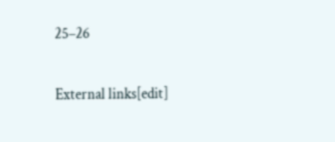25–26

External links[edit]